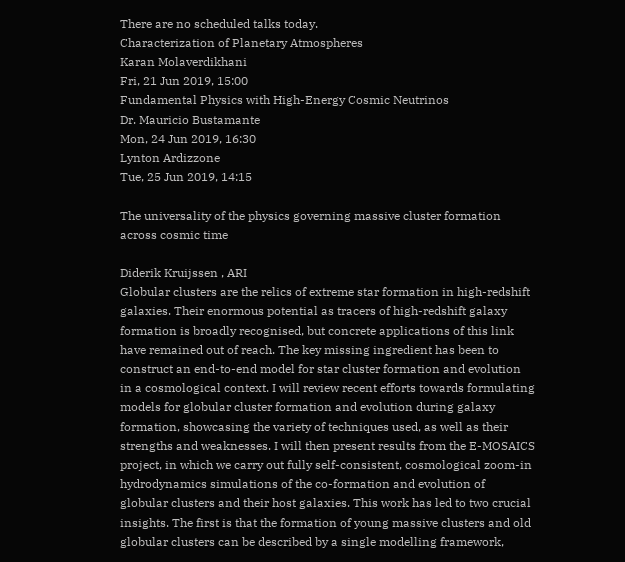There are no scheduled talks today.
Characterization of Planetary Atmospheres
Karan Molaverdikhani
Fri, 21 Jun 2019, 15:00
Fundamental Physics with High-Energy Cosmic Neutrinos
Dr. Mauricio Bustamante
Mon, 24 Jun 2019, 16:30
Lynton Ardizzone
Tue, 25 Jun 2019, 14:15

The universality of the physics governing massive cluster formation across cosmic time

Diderik Kruijssen , ARI
Globular clusters are the relics of extreme star formation in high-redshift galaxies. Their enormous potential as tracers of high-redshift galaxy formation is broadly recognised, but concrete applications of this link have remained out of reach. The key missing ingredient has been to construct an end-to-end model for star cluster formation and evolution in a cosmological context. I will review recent efforts towards formulating models for globular cluster formation and evolution during galaxy formation, showcasing the variety of techniques used, as well as their strengths and weaknesses. I will then present results from the E-MOSAICS project, in which we carry out fully self-consistent, cosmological zoom-in hydrodynamics simulations of the co-formation and evolution of globular clusters and their host galaxies. This work has led to two crucial insights. The first is that the formation of young massive clusters and old globular clusters can be described by a single modelling framework,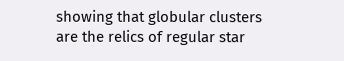showing that globular clusters are the relics of regular star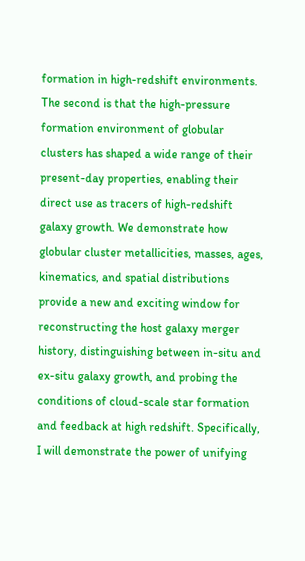formation in high-redshift environments. The second is that the high-pressure formation environment of globular clusters has shaped a wide range of their present-day properties, enabling their direct use as tracers of high-redshift galaxy growth. We demonstrate how globular cluster metallicities, masses, ages, kinematics, and spatial distributions provide a new and exciting window for reconstructing the host galaxy merger history, distinguishing between in-situ and ex-situ galaxy growth, and probing the conditions of cloud-scale star formation and feedback at high redshift. Specifically, I will demonstrate the power of unifying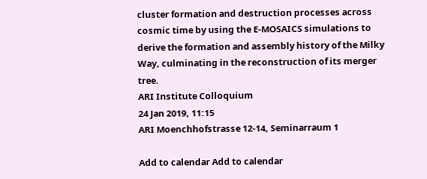cluster formation and destruction processes across cosmic time by using the E-MOSAICS simulations to derive the formation and assembly history of the Milky Way, culminating in the reconstruction of its merger tree.
ARI Institute Colloquium
24 Jan 2019, 11:15
ARI Moenchhofstrasse 12-14, Seminarraum 1

Add to calendar Add to calendar